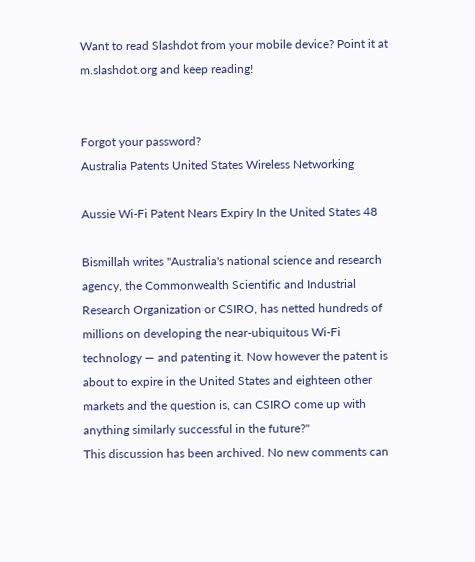Want to read Slashdot from your mobile device? Point it at m.slashdot.org and keep reading!


Forgot your password?
Australia Patents United States Wireless Networking

Aussie Wi-Fi Patent Nears Expiry In the United States 48

Bismillah writes "Australia's national science and research agency, the Commonwealth Scientific and Industrial Research Organization or CSIRO, has netted hundreds of millions on developing the near-ubiquitous Wi-Fi technology — and patenting it. Now however the patent is about to expire in the United States and eighteen other markets and the question is, can CSIRO come up with anything similarly successful in the future?"
This discussion has been archived. No new comments can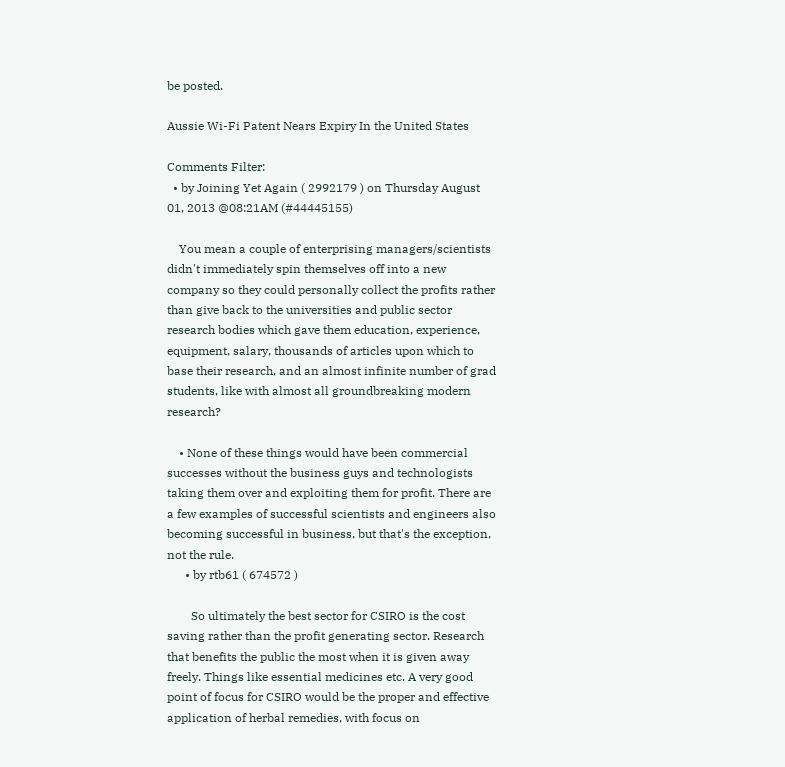be posted.

Aussie Wi-Fi Patent Nears Expiry In the United States

Comments Filter:
  • by Joining Yet Again ( 2992179 ) on Thursday August 01, 2013 @08:21AM (#44445155)

    You mean a couple of enterprising managers/scientists didn't immediately spin themselves off into a new company so they could personally collect the profits rather than give back to the universities and public sector research bodies which gave them education, experience, equipment, salary, thousands of articles upon which to base their research, and an almost infinite number of grad students, like with almost all groundbreaking modern research?

    • None of these things would have been commercial successes without the business guys and technologists taking them over and exploiting them for profit. There are a few examples of successful scientists and engineers also becoming successful in business, but that's the exception, not the rule.
      • by rtb61 ( 674572 )

        So ultimately the best sector for CSIRO is the cost saving rather than the profit generating sector. Research that benefits the public the most when it is given away freely. Things like essential medicines etc. A very good point of focus for CSIRO would be the proper and effective application of herbal remedies, with focus on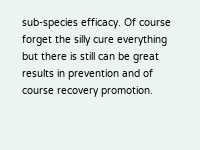sub-species efficacy. Of course forget the silly cure everything but there is still can be great results in prevention and of course recovery promotion.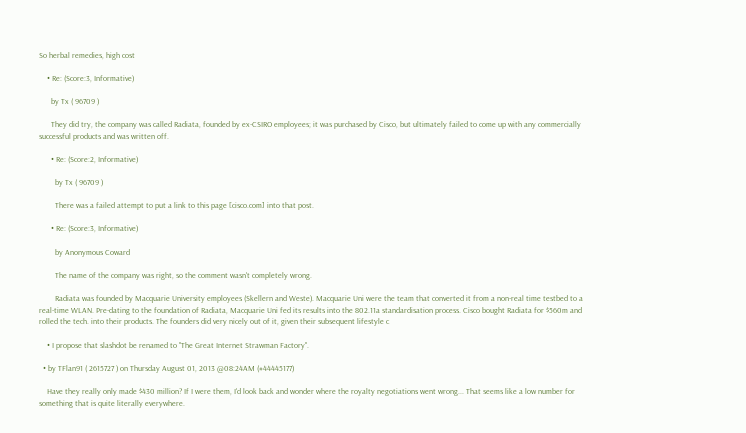So herbal remedies, high cost

    • Re: (Score:3, Informative)

      by Tx ( 96709 )

      They did try, the company was called Radiata, founded by ex-CSIRO employees; it was purchased by Cisco, but ultimately failed to come up with any commercially successful products and was written off.

      • Re: (Score:2, Informative)

        by Tx ( 96709 )

        There was a failed attempt to put a link to this page [cisco.com] into that post.

      • Re: (Score:3, Informative)

        by Anonymous Coward

        The name of the company was right, so the comment wasn't completely wrong.

        Radiata was founded by Macquarie University employees (Skellern and Weste). Macquarie Uni were the team that converted it from a non-real time testbed to a real-time WLAN. Pre-dating to the foundation of Radiata, Macquarie Uni fed its results into the 802.11a standardisation process. Cisco bought Radiata for $560m and rolled the tech. into their products. The founders did very nicely out of it, given their subsequent lifestyle c

    • I propose that slashdot be renamed to "The Great Internet Strawman Factory".

  • by TFlan91 ( 2615727 ) on Thursday August 01, 2013 @08:24AM (#44445177)

    Have they really only made $430 million? If I were them, I'd look back and wonder where the royalty negotiations went wrong... That seems like a low number for something that is quite literally everywhere.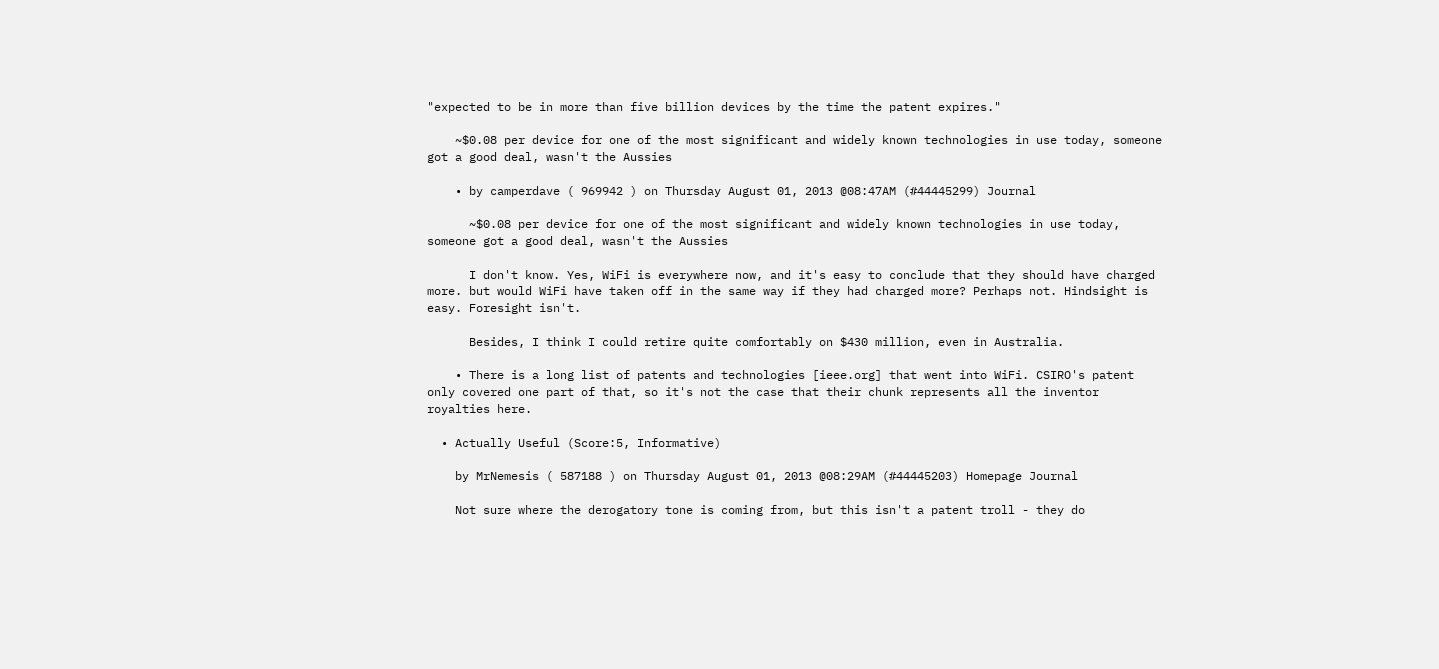"expected to be in more than five billion devices by the time the patent expires."

    ~$0.08 per device for one of the most significant and widely known technologies in use today, someone got a good deal, wasn't the Aussies

    • by camperdave ( 969942 ) on Thursday August 01, 2013 @08:47AM (#44445299) Journal

      ~$0.08 per device for one of the most significant and widely known technologies in use today, someone got a good deal, wasn't the Aussies

      I don't know. Yes, WiFi is everywhere now, and it's easy to conclude that they should have charged more. but would WiFi have taken off in the same way if they had charged more? Perhaps not. Hindsight is easy. Foresight isn't.

      Besides, I think I could retire quite comfortably on $430 million, even in Australia.

    • There is a long list of patents and technologies [ieee.org] that went into WiFi. CSIRO's patent only covered one part of that, so it's not the case that their chunk represents all the inventor royalties here.

  • Actually Useful (Score:5, Informative)

    by MrNemesis ( 587188 ) on Thursday August 01, 2013 @08:29AM (#44445203) Homepage Journal

    Not sure where the derogatory tone is coming from, but this isn't a patent troll - they do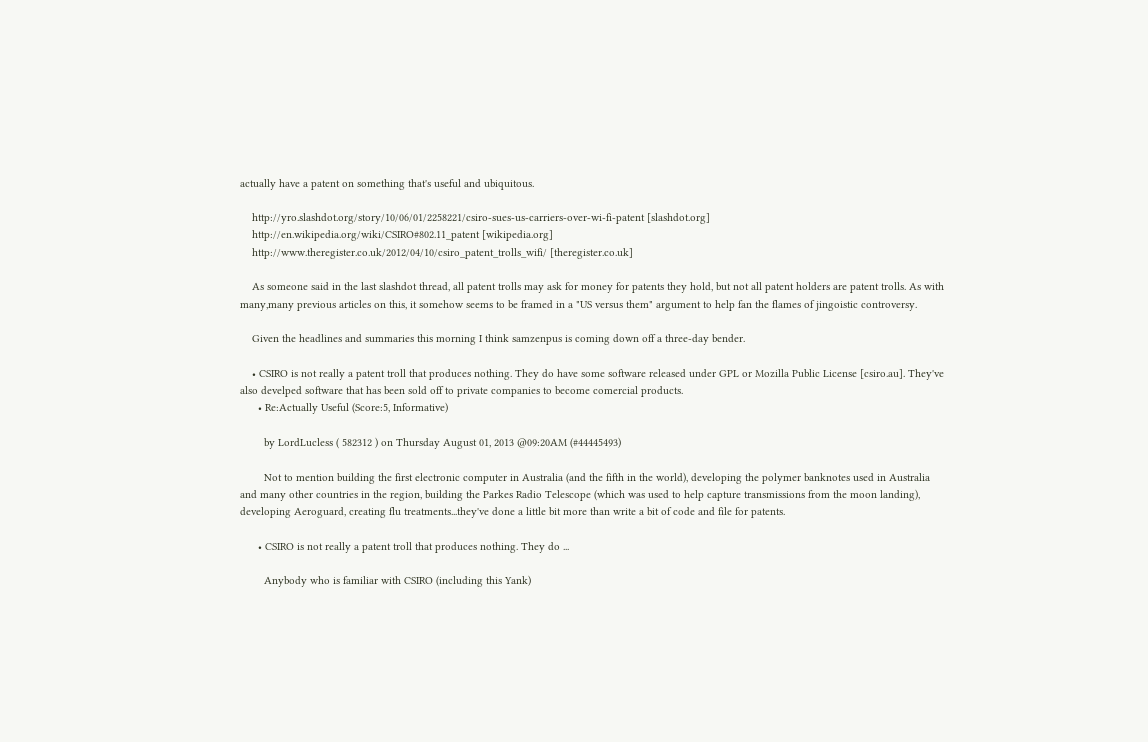actually have a patent on something that's useful and ubiquitous.

    http://yro.slashdot.org/story/10/06/01/2258221/csiro-sues-us-carriers-over-wi-fi-patent [slashdot.org]
    http://en.wikipedia.org/wiki/CSIRO#802.11_patent [wikipedia.org]
    http://www.theregister.co.uk/2012/04/10/csiro_patent_trolls_wifi/ [theregister.co.uk]

    As someone said in the last slashdot thread, all patent trolls may ask for money for patents they hold, but not all patent holders are patent trolls. As with many,many previous articles on this, it somehow seems to be framed in a "US versus them" argument to help fan the flames of jingoistic controversy.

    Given the headlines and summaries this morning I think samzenpus is coming down off a three-day bender.

    • CSIRO is not really a patent troll that produces nothing. They do have some software released under GPL or Mozilla Public License [csiro.au]. They've also develped software that has been sold off to private companies to become comercial products.
      • Re:Actually Useful (Score:5, Informative)

        by LordLucless ( 582312 ) on Thursday August 01, 2013 @09:20AM (#44445493)

        Not to mention building the first electronic computer in Australia (and the fifth in the world), developing the polymer banknotes used in Australia and many other countries in the region, building the Parkes Radio Telescope (which was used to help capture transmissions from the moon landing), developing Aeroguard, creating flu treatments...they've done a little bit more than write a bit of code and file for patents.

      • CSIRO is not really a patent troll that produces nothing. They do ...

        Anybody who is familiar with CSIRO (including this Yank)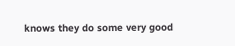knows they do some very good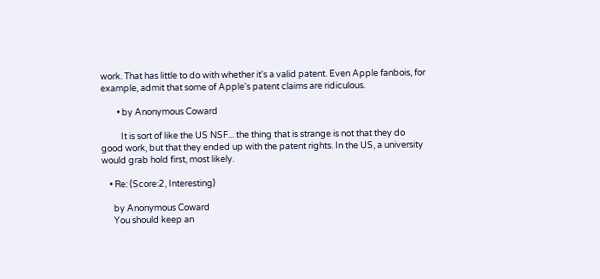work. That has little to do with whether it's a valid patent. Even Apple fanbois, for example, admit that some of Apple's patent claims are ridiculous.

        • by Anonymous Coward

          It is sort of like the US NSF... the thing that is strange is not that they do good work, but that they ended up with the patent rights. In the US, a university would grab hold first, most likely.

    • Re: (Score:2, Interesting)

      by Anonymous Coward
      You should keep an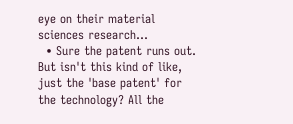eye on their material sciences research...
  • Sure the patent runs out. But isn't this kind of like, just the 'base patent' for the technology? All the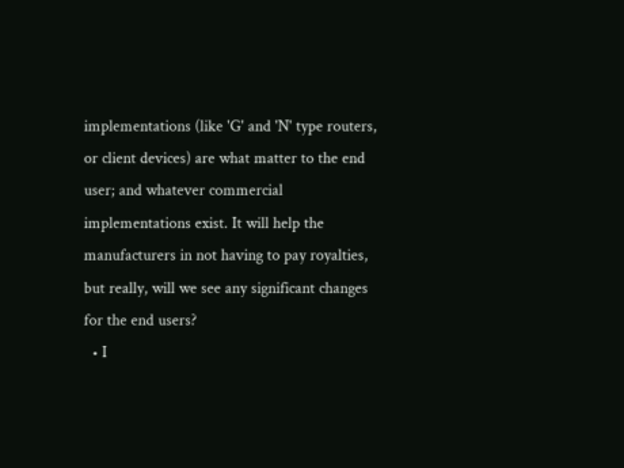implementations (like 'G' and 'N' type routers, or client devices) are what matter to the end user; and whatever commercial implementations exist. It will help the manufacturers in not having to pay royalties, but really, will we see any significant changes for the end users?
  • I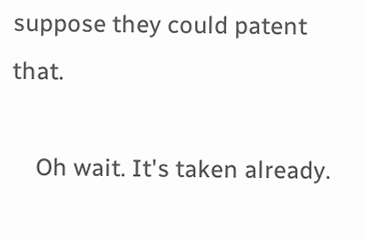suppose they could patent that.

    Oh wait. It's taken already.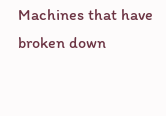Machines that have broken down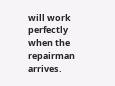will work perfectly when the repairman arrives.